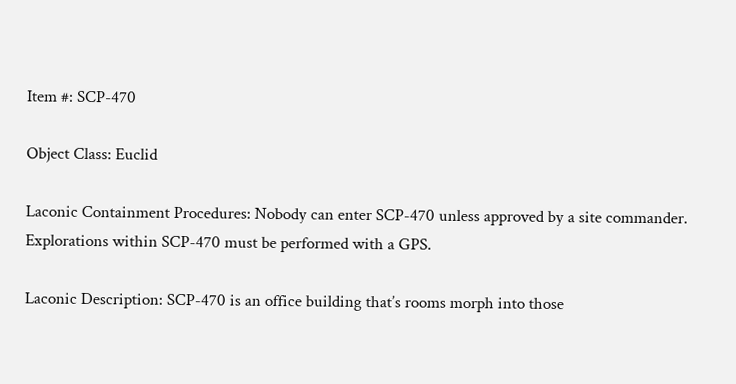Item #: SCP-470

Object Class: Euclid

Laconic Containment Procedures: Nobody can enter SCP-470 unless approved by a site commander. Explorations within SCP-470 must be performed with a GPS.

Laconic Description: SCP-470 is an office building that’s rooms morph into those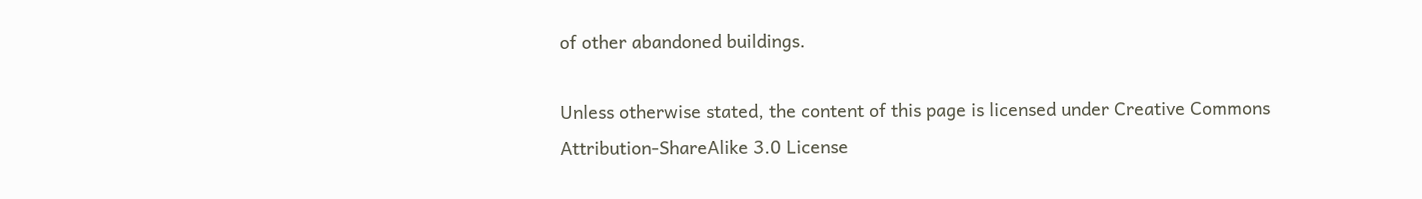of other abandoned buildings.

Unless otherwise stated, the content of this page is licensed under Creative Commons Attribution-ShareAlike 3.0 License